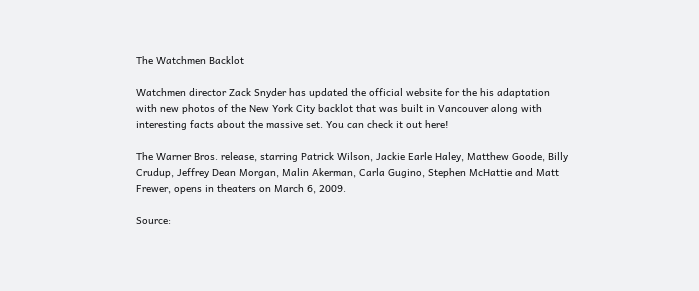The Watchmen Backlot

Watchmen director Zack Snyder has updated the official website for the his adaptation with new photos of the New York City backlot that was built in Vancouver along with interesting facts about the massive set. You can check it out here!

The Warner Bros. release, starring Patrick Wilson, Jackie Earle Haley, Matthew Goode, Billy Crudup, Jeffrey Dean Morgan, Malin Akerman, Carla Gugino, Stephen McHattie and Matt Frewer, opens in theaters on March 6, 2009.

Source: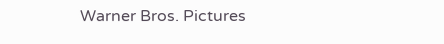Warner Bros. Pictures